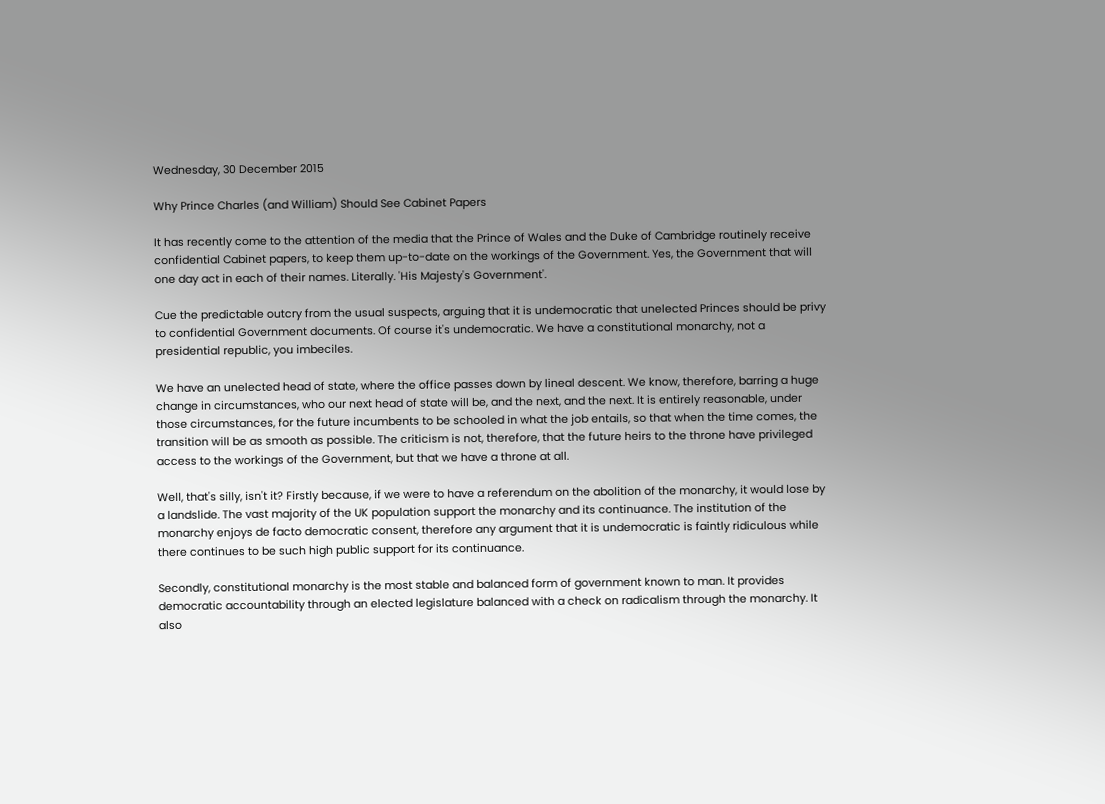Wednesday, 30 December 2015

Why Prince Charles (and William) Should See Cabinet Papers

It has recently come to the attention of the media that the Prince of Wales and the Duke of Cambridge routinely receive confidential Cabinet papers, to keep them up-to-date on the workings of the Government. Yes, the Government that will one day act in each of their names. Literally. 'His Majesty's Government'.

Cue the predictable outcry from the usual suspects, arguing that it is undemocratic that unelected Princes should be privy to confidential Government documents. Of course it's undemocratic. We have a constitutional monarchy, not a presidential republic, you imbeciles.

We have an unelected head of state, where the office passes down by lineal descent. We know, therefore, barring a huge change in circumstances, who our next head of state will be, and the next, and the next. It is entirely reasonable, under those circumstances, for the future incumbents to be schooled in what the job entails, so that when the time comes, the transition will be as smooth as possible. The criticism is not, therefore, that the future heirs to the throne have privileged access to the workings of the Government, but that we have a throne at all.

Well, that's silly, isn't it? Firstly because, if we were to have a referendum on the abolition of the monarchy, it would lose by a landslide. The vast majority of the UK population support the monarchy and its continuance. The institution of the monarchy enjoys de facto democratic consent, therefore any argument that it is undemocratic is faintly ridiculous while there continues to be such high public support for its continuance.

Secondly, constitutional monarchy is the most stable and balanced form of government known to man. It provides democratic accountability through an elected legislature balanced with a check on radicalism through the monarchy. It also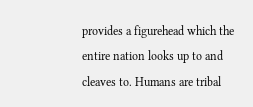provides a figurehead which the entire nation looks up to and cleaves to. Humans are tribal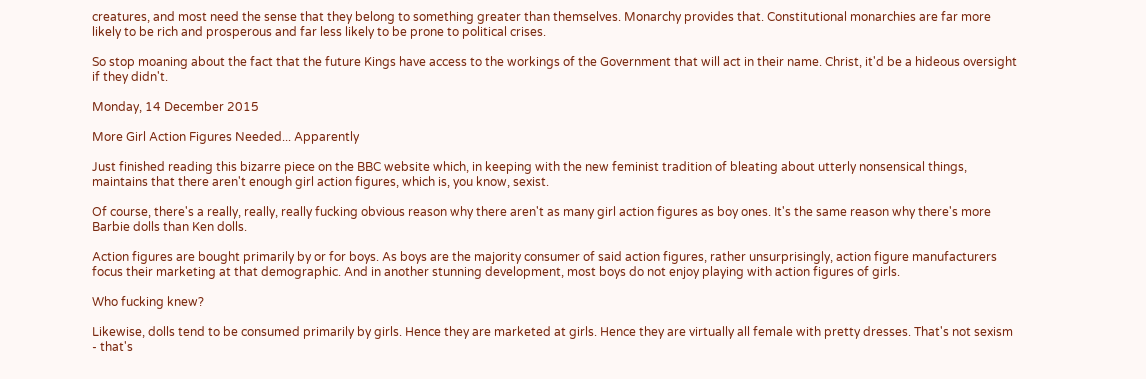creatures, and most need the sense that they belong to something greater than themselves. Monarchy provides that. Constitutional monarchies are far more likely to be rich and prosperous and far less likely to be prone to political crises.

So stop moaning about the fact that the future Kings have access to the workings of the Government that will act in their name. Christ, it'd be a hideous oversight if they didn't.

Monday, 14 December 2015

More Girl Action Figures Needed... Apparently

Just finished reading this bizarre piece on the BBC website which, in keeping with the new feminist tradition of bleating about utterly nonsensical things, maintains that there aren't enough girl action figures, which is, you know, sexist.

Of course, there's a really, really, really fucking obvious reason why there aren't as many girl action figures as boy ones. It's the same reason why there's more Barbie dolls than Ken dolls.

Action figures are bought primarily by or for boys. As boys are the majority consumer of said action figures, rather unsurprisingly, action figure manufacturers focus their marketing at that demographic. And in another stunning development, most boys do not enjoy playing with action figures of girls.

Who fucking knew?

Likewise, dolls tend to be consumed primarily by girls. Hence they are marketed at girls. Hence they are virtually all female with pretty dresses. That's not sexism - that's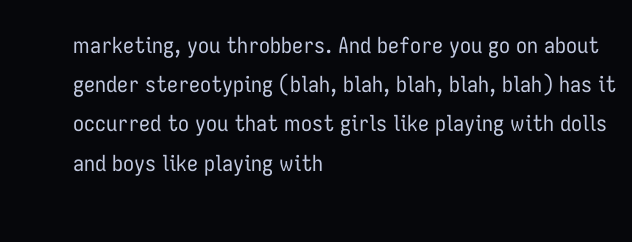marketing, you throbbers. And before you go on about gender stereotyping (blah, blah, blah, blah, blah) has it occurred to you that most girls like playing with dolls and boys like playing with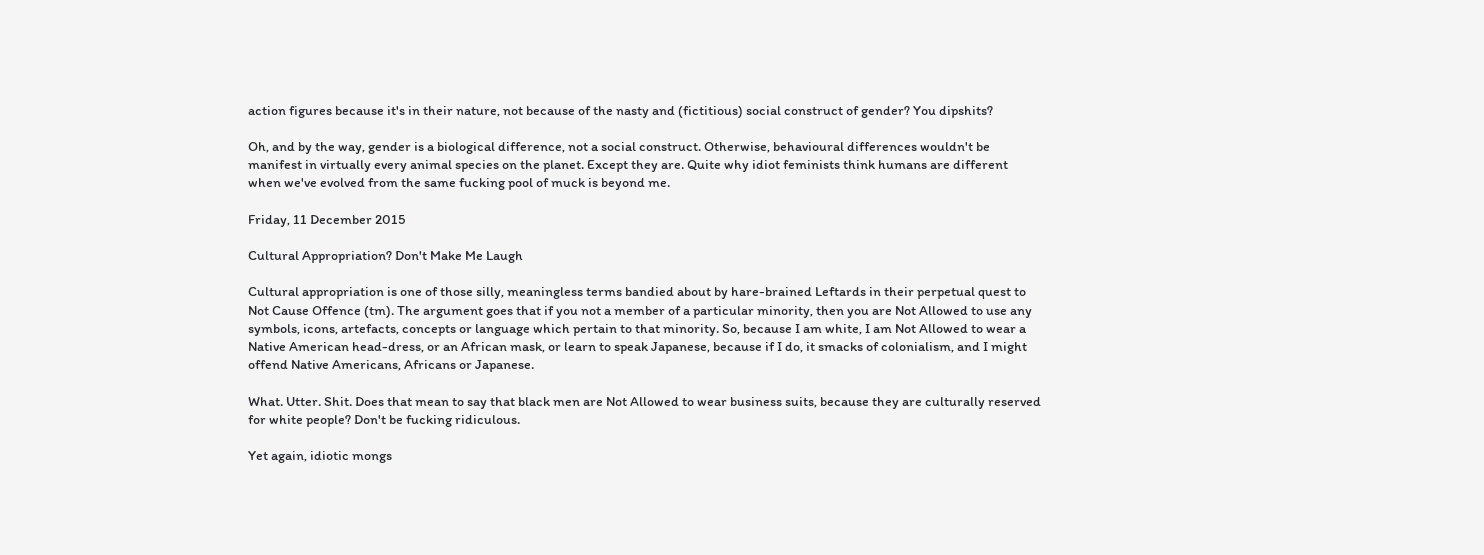action figures because it's in their nature, not because of the nasty and (fictitious) social construct of gender? You dipshits?

Oh, and by the way, gender is a biological difference, not a social construct. Otherwise, behavioural differences wouldn't be manifest in virtually every animal species on the planet. Except they are. Quite why idiot feminists think humans are different when we've evolved from the same fucking pool of muck is beyond me.

Friday, 11 December 2015

Cultural Appropriation? Don't Make Me Laugh

Cultural appropriation is one of those silly, meaningless terms bandied about by hare-brained Leftards in their perpetual quest to Not Cause Offence (tm). The argument goes that if you not a member of a particular minority, then you are Not Allowed to use any symbols, icons, artefacts, concepts or language which pertain to that minority. So, because I am white, I am Not Allowed to wear a Native American head-dress, or an African mask, or learn to speak Japanese, because if I do, it smacks of colonialism, and I might offend Native Americans, Africans or Japanese.

What. Utter. Shit. Does that mean to say that black men are Not Allowed to wear business suits, because they are culturally reserved for white people? Don't be fucking ridiculous.

Yet again, idiotic mongs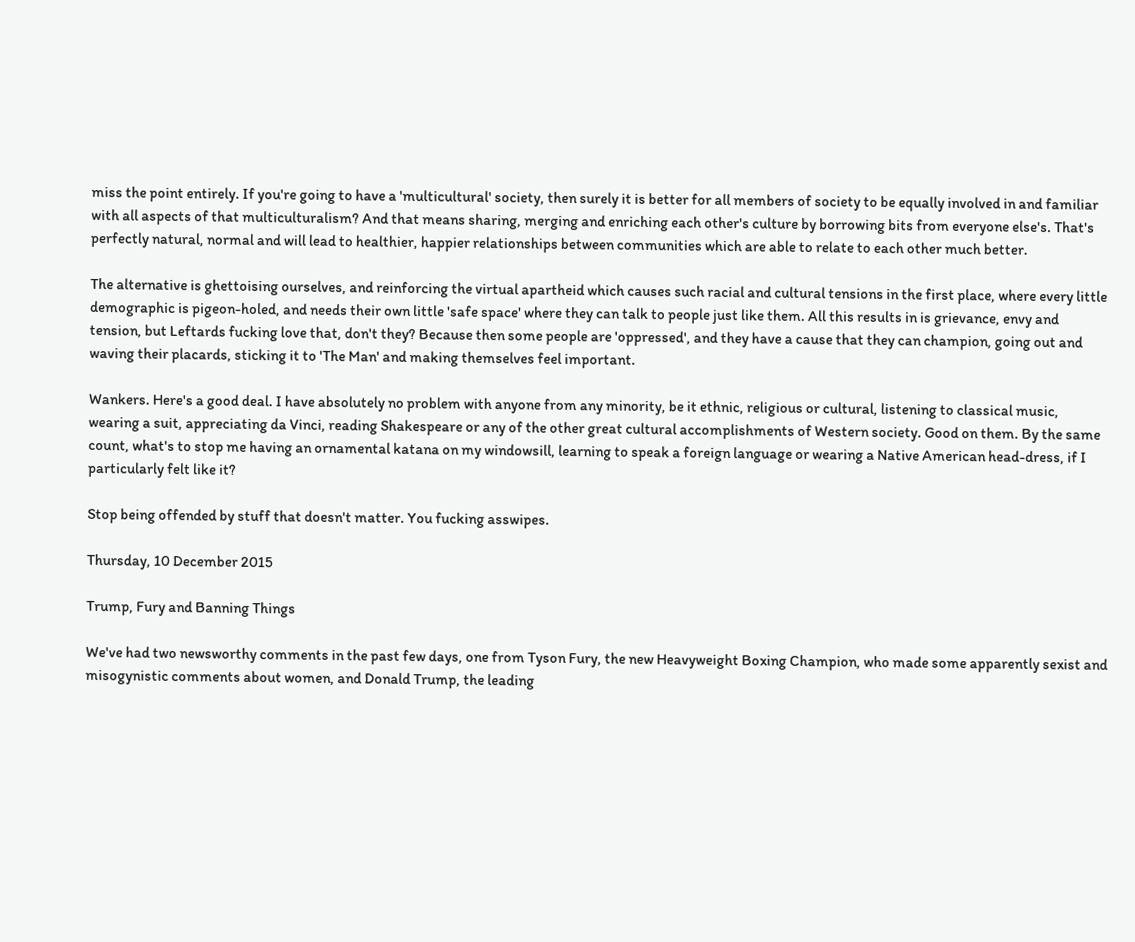miss the point entirely. If you're going to have a 'multicultural' society, then surely it is better for all members of society to be equally involved in and familiar with all aspects of that multiculturalism? And that means sharing, merging and enriching each other's culture by borrowing bits from everyone else's. That's perfectly natural, normal and will lead to healthier, happier relationships between communities which are able to relate to each other much better.

The alternative is ghettoising ourselves, and reinforcing the virtual apartheid which causes such racial and cultural tensions in the first place, where every little demographic is pigeon-holed, and needs their own little 'safe space' where they can talk to people just like them. All this results in is grievance, envy and tension, but Leftards fucking love that, don't they? Because then some people are 'oppressed', and they have a cause that they can champion, going out and waving their placards, sticking it to 'The Man' and making themselves feel important.

Wankers. Here's a good deal. I have absolutely no problem with anyone from any minority, be it ethnic, religious or cultural, listening to classical music, wearing a suit, appreciating da Vinci, reading Shakespeare or any of the other great cultural accomplishments of Western society. Good on them. By the same count, what's to stop me having an ornamental katana on my windowsill, learning to speak a foreign language or wearing a Native American head-dress, if I particularly felt like it?

Stop being offended by stuff that doesn't matter. You fucking asswipes.

Thursday, 10 December 2015

Trump, Fury and Banning Things

We've had two newsworthy comments in the past few days, one from Tyson Fury, the new Heavyweight Boxing Champion, who made some apparently sexist and misogynistic comments about women, and Donald Trump, the leading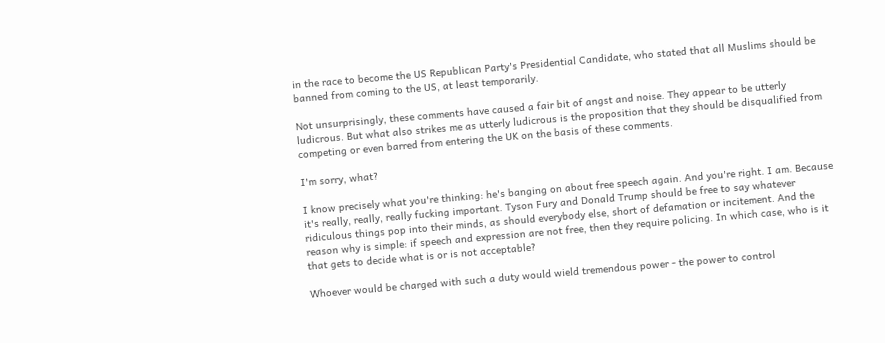in the race to become the US Republican Party's Presidential Candidate, who stated that all Muslims should be banned from coming to the US, at least temporarily.

Not unsurprisingly, these comments have caused a fair bit of angst and noise. They appear to be utterly ludicrous. But what also strikes me as utterly ludicrous is the proposition that they should be disqualified from competing or even barred from entering the UK on the basis of these comments.

I'm sorry, what?

I know precisely what you're thinking: he's banging on about free speech again. And you're right. I am. Because it's really, really, really fucking important. Tyson Fury and Donald Trump should be free to say whatever ridiculous things pop into their minds, as should everybody else, short of defamation or incitement. And the reason why is simple: if speech and expression are not free, then they require policing. In which case, who is it that gets to decide what is or is not acceptable?

Whoever would be charged with such a duty would wield tremendous power - the power to control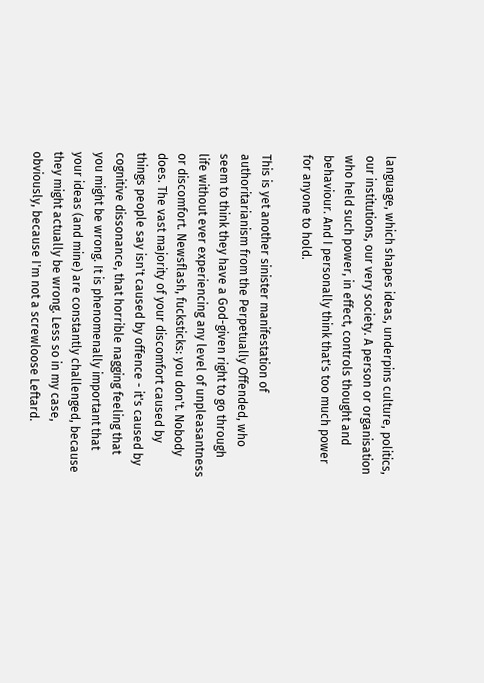language, which shapes ideas, underpins culture, politics, our institutions, our very society. A person or organisation who held such power, in effect, controls thought and behaviour. And I personally think that's too much power for anyone to hold.

This is yet another sinister manifestation of authoritarianism from the Perpetually Offended, who seem to think they have a God-given right to go through life without ever experiencing any level of unpleasantness or discomfort. Newsflash, fucksticks: you don't. Nobody does. The vast majority of your discomfort caused by things people say isn't caused by offence - it's caused by cognitive dissonance, that horrible nagging feeling that you might be wrong. It is phenomenally important that your ideas (and mine) are constantly challenged, because they might actually be wrong. Less so in my case, obviously, because I'm not a screwloose Leftard.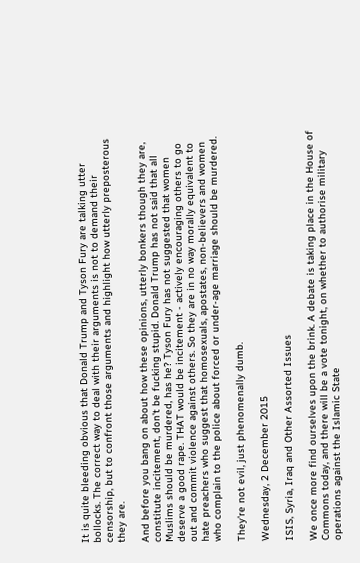It is quite bleeding obvious that Donald Trump and Tyson Fury are talking utter bollocks. The correct way to deal with their arguments is not to demand their censorship, but to confront those arguments and highlight how utterly preposterous they are.

And before you bang on about how these opinions, utterly bonkers though they are, constitute incitement, don't be fucking stupid. Donald Trump has not said that all Muslims should be murdered, has he? Tyson Fury has not suggested that women deserve a good rape. THAT would be incitement - actively encouraging others to go out and commit violence against others. So they are in no way morally equivalent to hate preachers who suggest that homosexuals, apostates, non-believers and women who complain to the police about forced or under-age marriage should be murdered.

They're not evil, just phenomenally dumb.

Wednesday, 2 December 2015

ISIS, Syria, Iraq and Other Assorted Issues

We once more find ourselves upon the brink. A debate is taking place in the House of Commons today, and there will be a vote tonight, on whether to authorise military operations against the Islamic State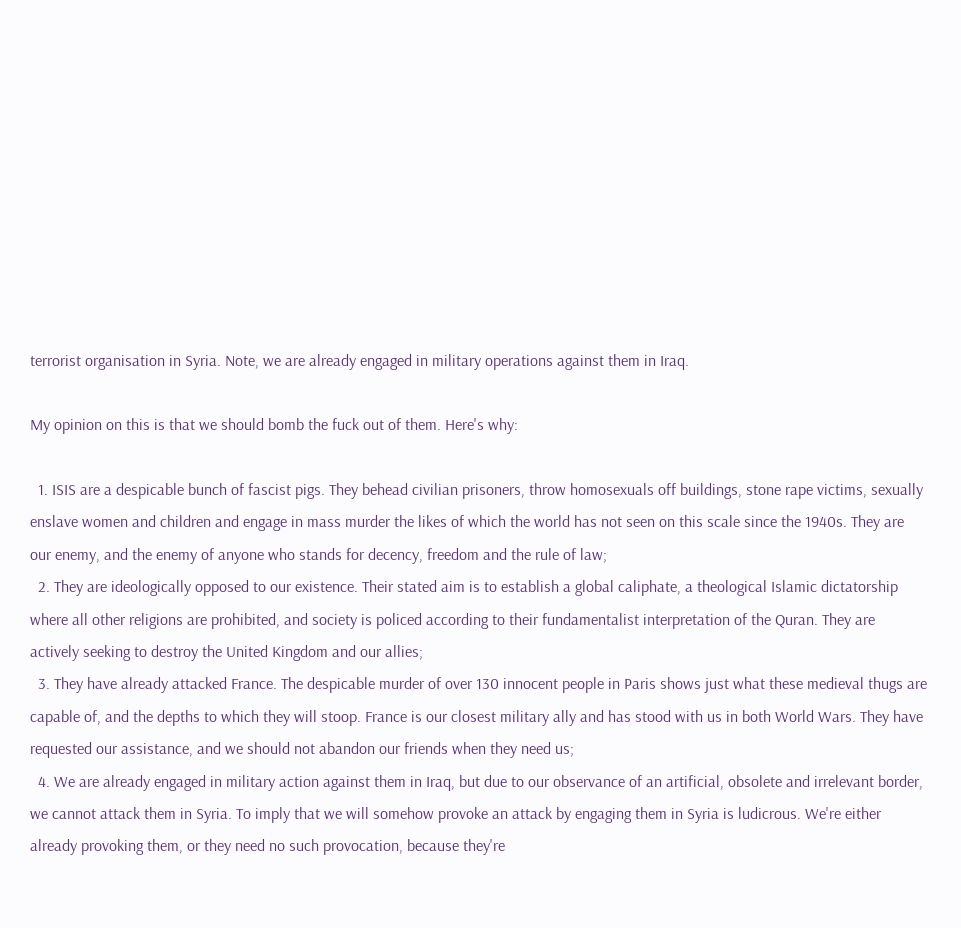terrorist organisation in Syria. Note, we are already engaged in military operations against them in Iraq.

My opinion on this is that we should bomb the fuck out of them. Here's why:

  1. ISIS are a despicable bunch of fascist pigs. They behead civilian prisoners, throw homosexuals off buildings, stone rape victims, sexually enslave women and children and engage in mass murder the likes of which the world has not seen on this scale since the 1940s. They are our enemy, and the enemy of anyone who stands for decency, freedom and the rule of law;
  2. They are ideologically opposed to our existence. Their stated aim is to establish a global caliphate, a theological Islamic dictatorship where all other religions are prohibited, and society is policed according to their fundamentalist interpretation of the Quran. They are actively seeking to destroy the United Kingdom and our allies;
  3. They have already attacked France. The despicable murder of over 130 innocent people in Paris shows just what these medieval thugs are capable of, and the depths to which they will stoop. France is our closest military ally and has stood with us in both World Wars. They have requested our assistance, and we should not abandon our friends when they need us;
  4. We are already engaged in military action against them in Iraq, but due to our observance of an artificial, obsolete and irrelevant border, we cannot attack them in Syria. To imply that we will somehow provoke an attack by engaging them in Syria is ludicrous. We're either already provoking them, or they need no such provocation, because they're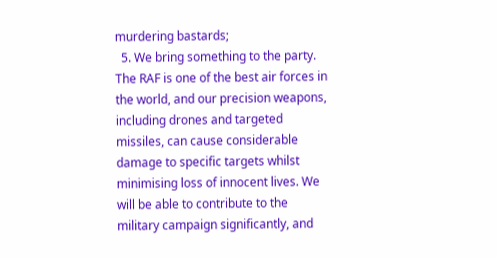murdering bastards;
  5. We bring something to the party. The RAF is one of the best air forces in the world, and our precision weapons, including drones and targeted missiles, can cause considerable damage to specific targets whilst minimising loss of innocent lives. We will be able to contribute to the military campaign significantly, and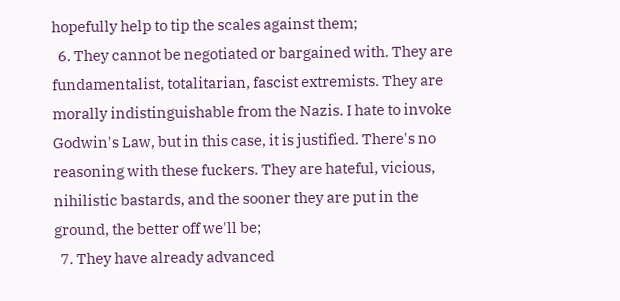hopefully help to tip the scales against them;
  6. They cannot be negotiated or bargained with. They are fundamentalist, totalitarian, fascist extremists. They are morally indistinguishable from the Nazis. I hate to invoke Godwin's Law, but in this case, it is justified. There's no reasoning with these fuckers. They are hateful, vicious, nihilistic bastards, and the sooner they are put in the ground, the better off we'll be;
  7. They have already advanced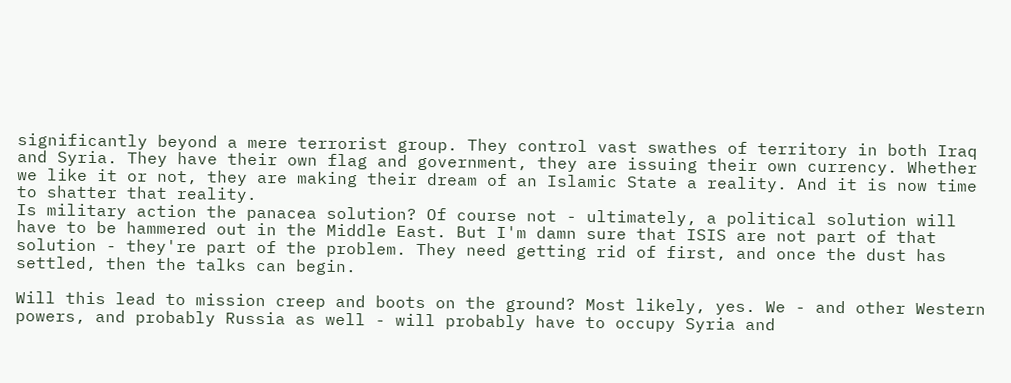significantly beyond a mere terrorist group. They control vast swathes of territory in both Iraq and Syria. They have their own flag and government, they are issuing their own currency. Whether we like it or not, they are making their dream of an Islamic State a reality. And it is now time to shatter that reality.
Is military action the panacea solution? Of course not - ultimately, a political solution will have to be hammered out in the Middle East. But I'm damn sure that ISIS are not part of that solution - they're part of the problem. They need getting rid of first, and once the dust has settled, then the talks can begin.

Will this lead to mission creep and boots on the ground? Most likely, yes. We - and other Western powers, and probably Russia as well - will probably have to occupy Syria and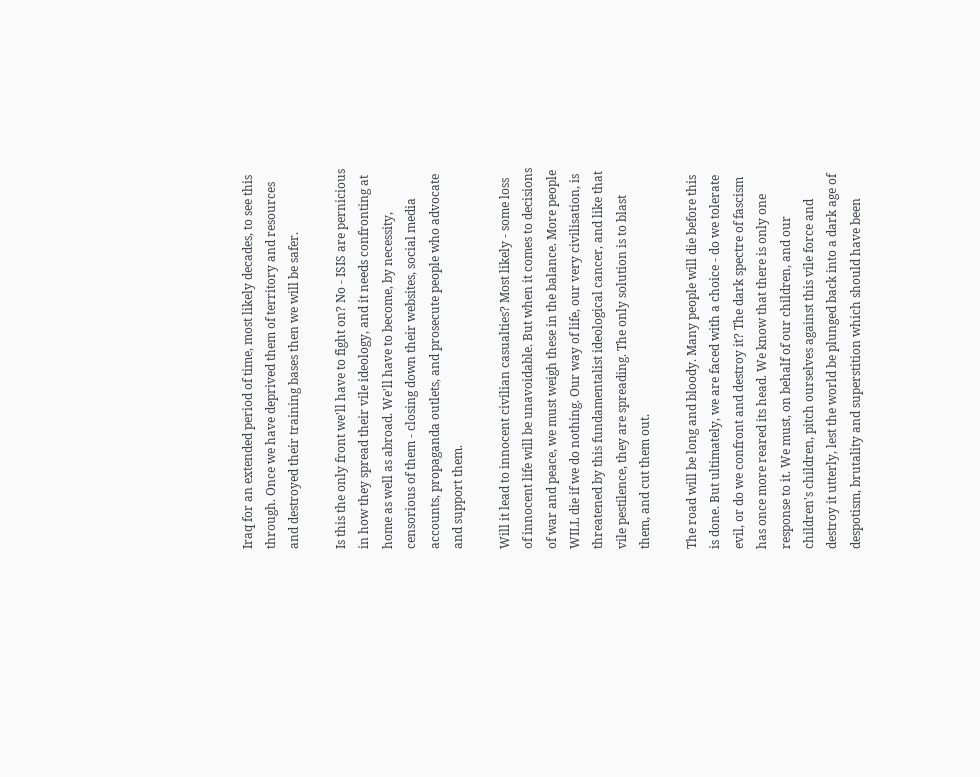Iraq for an extended period of time, most likely decades, to see this through. Once we have deprived them of territory and resources and destroyed their training bases then we will be safer.

Is this the only front we'll have to fight on? No - ISIS are pernicious in how they spread their vile ideology, and it needs confronting at home as well as abroad. We'll have to become, by necessity, censorious of them - closing down their websites, social media accounts, propaganda outlets, and prosecute people who advocate and support them.

Will it lead to innocent civilian casualties? Most likely - some loss of innocent life will be unavoidable. But when it comes to decisions of war and peace, we must weigh these in the balance. More people WILL die if we do nothing. Our way of life, our very civilisation, is threatened by this fundamentalist ideological cancer, and like that vile pestilence, they are spreading. The only solution is to blast them, and cut them out.

The road will be long and bloody. Many people will die before this is done. But ultimately, we are faced with a choice - do we tolerate evil, or do we confront and destroy it? The dark spectre of fascism has once more reared its head. We know that there is only one response to it. We must, on behalf of our children, and our children's children, pitch ourselves against this vile force and destroy it utterly, lest the world be plunged back into a dark age of despotism, brutality and superstition which should have been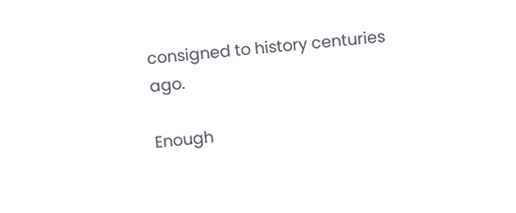consigned to history centuries ago.

Enough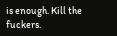is enough. Kill the fuckers.